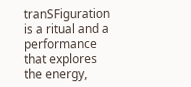tranSFiguration is a ritual and a performance that explores the energy,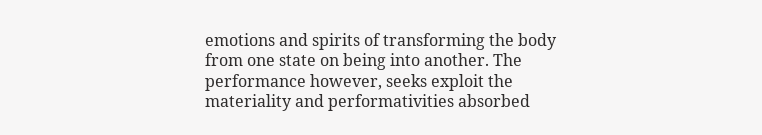emotions and spirits of transforming the body from one state on being into another. The performance however, seeks exploit the materiality and performativities absorbed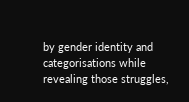by gender identity and categorisations while revealing those struggles,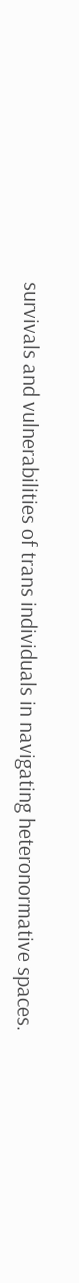survivals and vulnerabilities of trans individuals in navigating heteronormative spaces.